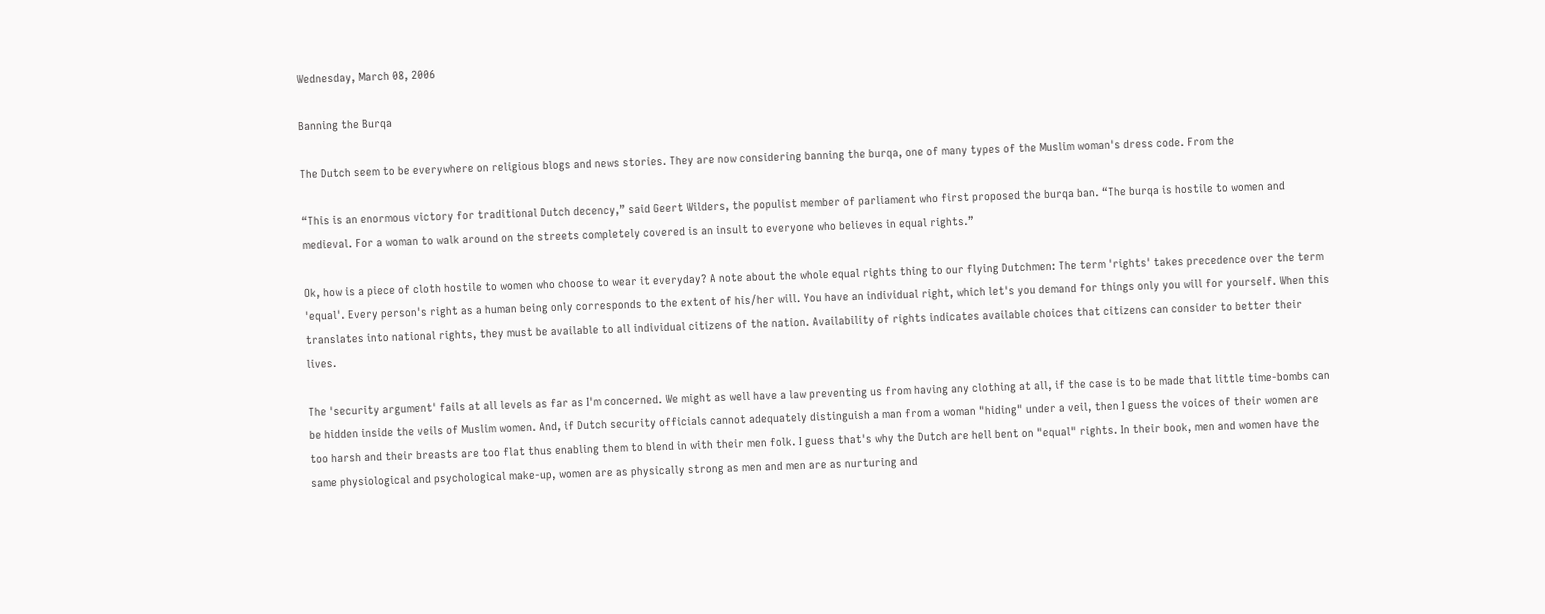Wednesday, March 08, 2006

Banning the Burqa

The Dutch seem to be everywhere on religious blogs and news stories. They are now considering banning the burqa, one of many types of the Muslim woman's dress code. From the

“This is an enormous victory for traditional Dutch decency,” said Geert Wilders, the populist member of parliament who first proposed the burqa ban. “The burqa is hostile to women and medieval. For a woman to walk around on the streets completely covered is an insult to everyone who believes in equal rights.”

Ok, how is a piece of cloth hostile to women who choose to wear it everyday? A note about the whole equal rights thing to our flying Dutchmen: The term 'rights' takes precedence over the term 'equal'. Every person's right as a human being only corresponds to the extent of his/her will. You have an individual right, which let's you demand for things only you will for yourself. When this translates into national rights, they must be available to all individual citizens of the nation. Availability of rights indicates available choices that citizens can consider to better their lives.

The 'security argument' fails at all levels as far as I'm concerned. We might as well have a law preventing us from having any clothing at all, if the case is to be made that little time-bombs can be hidden inside the veils of Muslim women. And, if Dutch security officials cannot adequately distinguish a man from a woman "hiding" under a veil, then I guess the voices of their women are too harsh and their breasts are too flat thus enabling them to blend in with their men folk. I guess that's why the Dutch are hell bent on "equal" rights. In their book, men and women have the same physiological and psychological make-up, women are as physically strong as men and men are as nurturing and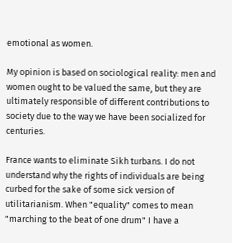emotional as women.

My opinion is based on sociological reality: men and women ought to be valued the same, but they are ultimately responsible of different contributions to society due to the way we have been socialized for centuries.

France wants to eliminate Sikh turbans. I do not understand why the rights of individuals are being curbed for the sake of some sick version of utilitarianism. When "equality" comes to mean "marching to the beat of one drum" I have a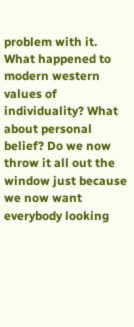problem with it. What happened to modern western values of individuality? What about personal belief? Do we now throw it all out the window just because we now want everybody looking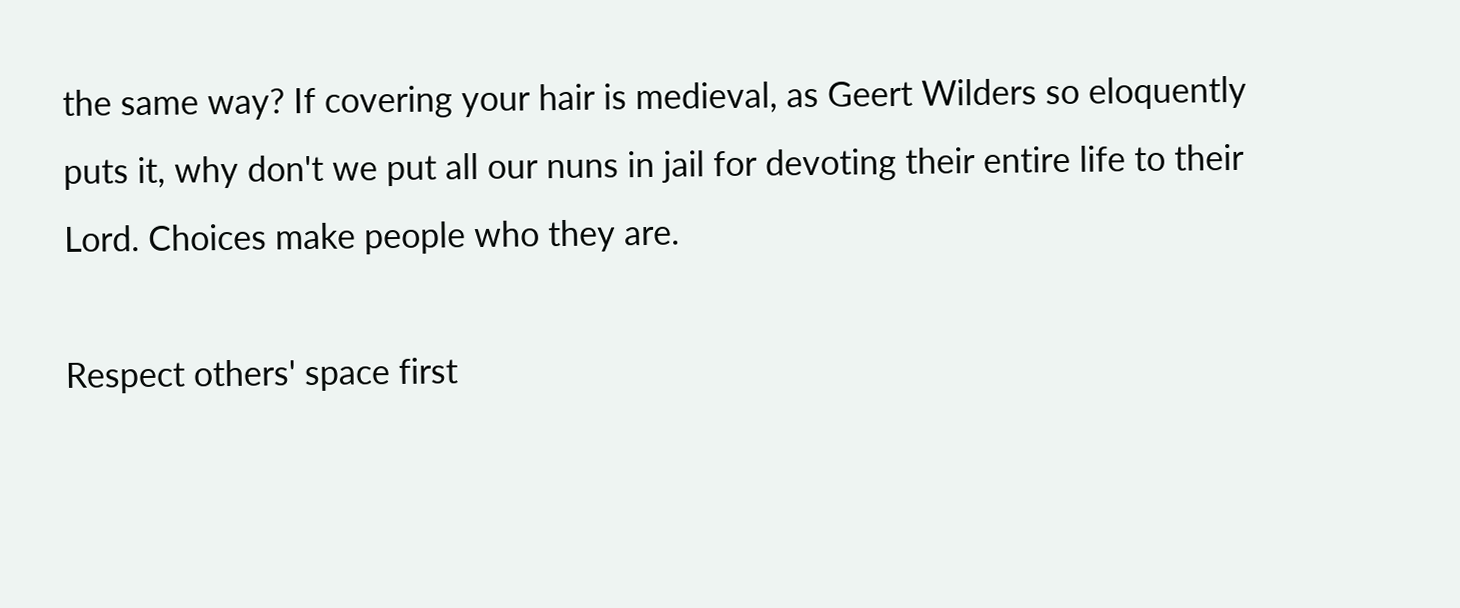the same way? If covering your hair is medieval, as Geert Wilders so eloquently puts it, why don't we put all our nuns in jail for devoting their entire life to their Lord. Choices make people who they are.

Respect others' space first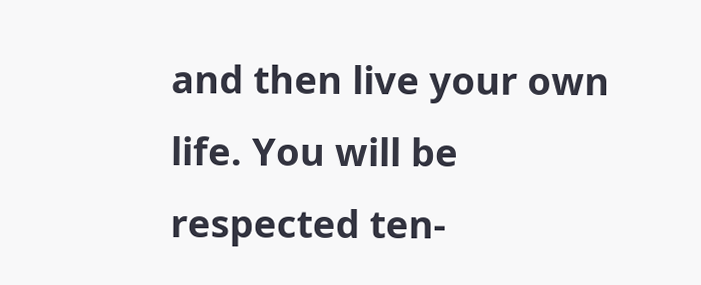and then live your own life. You will be respected ten-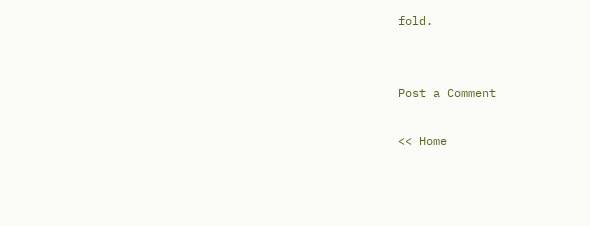fold.


Post a Comment

<< Home